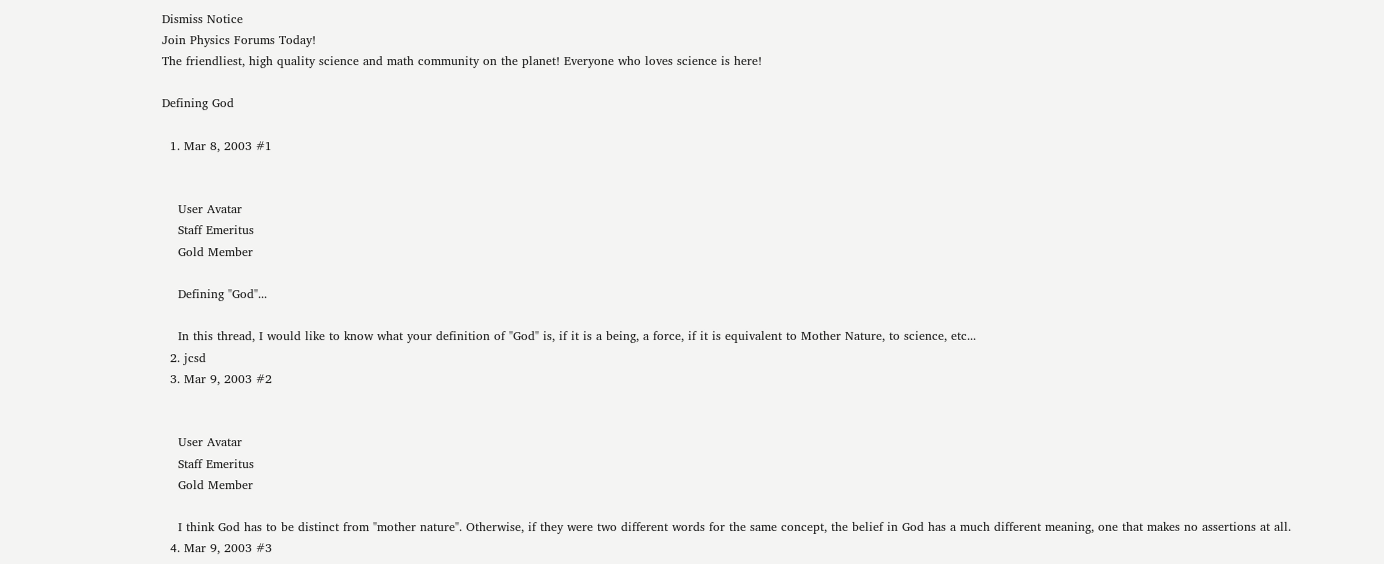Dismiss Notice
Join Physics Forums Today!
The friendliest, high quality science and math community on the planet! Everyone who loves science is here!

Defining God

  1. Mar 8, 2003 #1


    User Avatar
    Staff Emeritus
    Gold Member

    Defining "God"...

    In this thread, I would like to know what your definition of "God" is, if it is a being, a force, if it is equivalent to Mother Nature, to science, etc...
  2. jcsd
  3. Mar 9, 2003 #2


    User Avatar
    Staff Emeritus
    Gold Member

    I think God has to be distinct from "mother nature". Otherwise, if they were two different words for the same concept, the belief in God has a much different meaning, one that makes no assertions at all.
  4. Mar 9, 2003 #3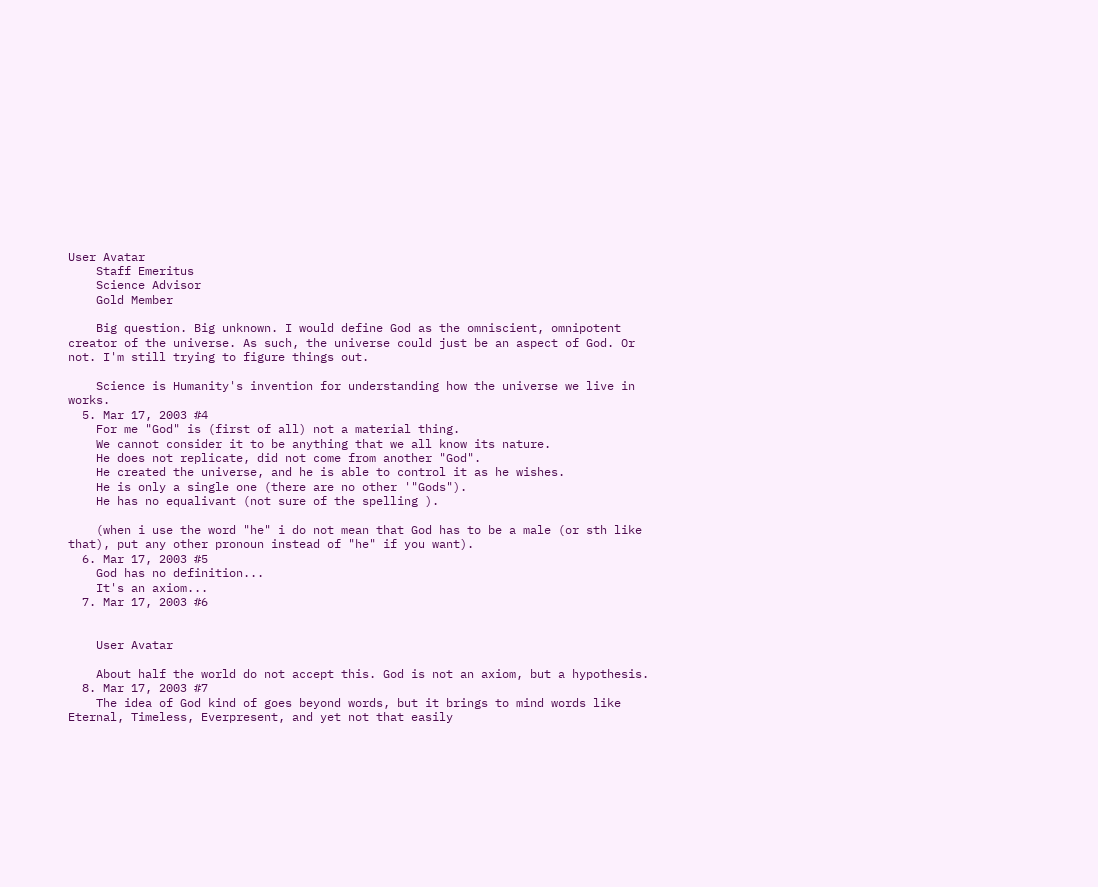User Avatar
    Staff Emeritus
    Science Advisor
    Gold Member

    Big question. Big unknown. I would define God as the omniscient, omnipotent creator of the universe. As such, the universe could just be an aspect of God. Or not. I'm still trying to figure things out.

    Science is Humanity's invention for understanding how the universe we live in works.
  5. Mar 17, 2003 #4
    For me "God" is (first of all) not a material thing.
    We cannot consider it to be anything that we all know its nature.
    He does not replicate, did not come from another "God".
    He created the universe, and he is able to control it as he wishes.
    He is only a single one (there are no other '"Gods").
    He has no equalivant (not sure of the spelling ).

    (when i use the word "he" i do not mean that God has to be a male (or sth like that), put any other pronoun instead of "he" if you want).
  6. Mar 17, 2003 #5
    God has no definition...
    It's an axiom...
  7. Mar 17, 2003 #6


    User Avatar

    About half the world do not accept this. God is not an axiom, but a hypothesis.
  8. Mar 17, 2003 #7
    The idea of God kind of goes beyond words, but it brings to mind words like Eternal, Timeless, Everpresent, and yet not that easily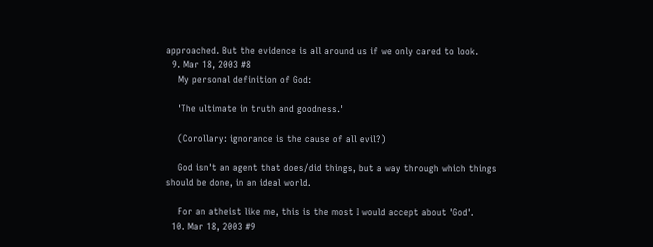approached. But the evidence is all around us if we only cared to look.
  9. Mar 18, 2003 #8
    My personal definition of God:

    'The ultimate in truth and goodness.'

    (Corollary: ignorance is the cause of all evil?)

    God isn't an agent that does/did things, but a way through which things should be done, in an ideal world.

    For an atheist like me, this is the most I would accept about 'God'.
  10. Mar 18, 2003 #9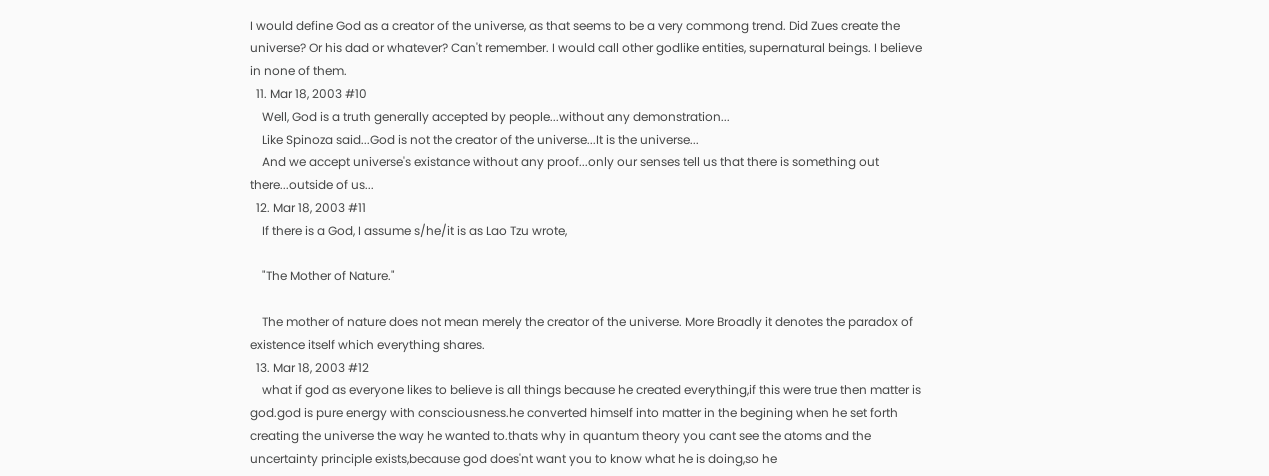I would define God as a creator of the universe, as that seems to be a very commong trend. Did Zues create the universe? Or his dad or whatever? Can't remember. I would call other godlike entities, supernatural beings. I believe in none of them.
  11. Mar 18, 2003 #10
    Well, God is a truth generally accepted by people...without any demonstration...
    Like Spinoza said...God is not the creator of the universe...It is the universe...
    And we accept universe's existance without any proof...only our senses tell us that there is something out there...outside of us...
  12. Mar 18, 2003 #11
    If there is a God, I assume s/he/it is as Lao Tzu wrote,

    "The Mother of Nature."

    The mother of nature does not mean merely the creator of the universe. More Broadly it denotes the paradox of existence itself which everything shares.
  13. Mar 18, 2003 #12
    what if god as everyone likes to believe is all things because he created everything,if this were true then matter is god.god is pure energy with consciousness.he converted himself into matter in the begining when he set forth creating the universe the way he wanted to.thats why in quantum theory you cant see the atoms and the uncertainty principle exists,because god does'nt want you to know what he is doing,so he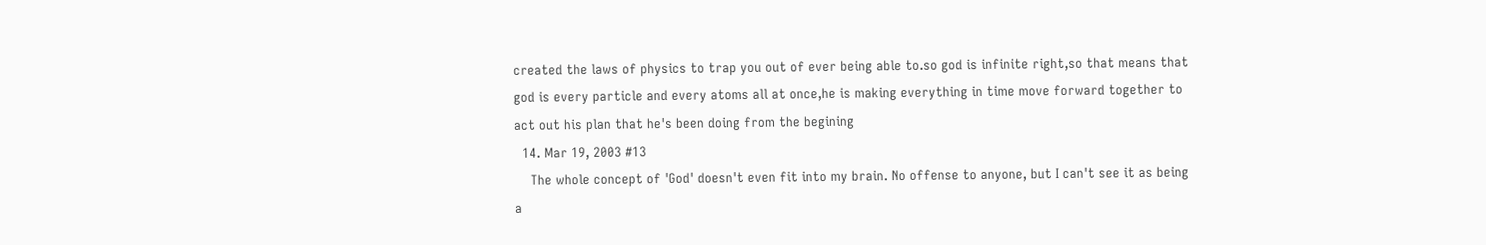created the laws of physics to trap you out of ever being able to.so god is infinite right,so that means that god is every particle and every atoms all at once,he is making everything in time move forward together to act out his plan that he's been doing from the begining
  14. Mar 19, 2003 #13
    The whole concept of 'God' doesn't even fit into my brain. No offense to anyone, but I can't see it as being a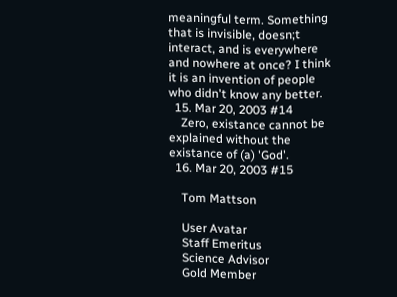meaningful term. Something that is invisible, doesn;t interact, and is everywhere and nowhere at once? I think it is an invention of people who didn't know any better.
  15. Mar 20, 2003 #14
    Zero, existance cannot be explained without the existance of (a) 'God'.
  16. Mar 20, 2003 #15

    Tom Mattson

    User Avatar
    Staff Emeritus
    Science Advisor
    Gold Member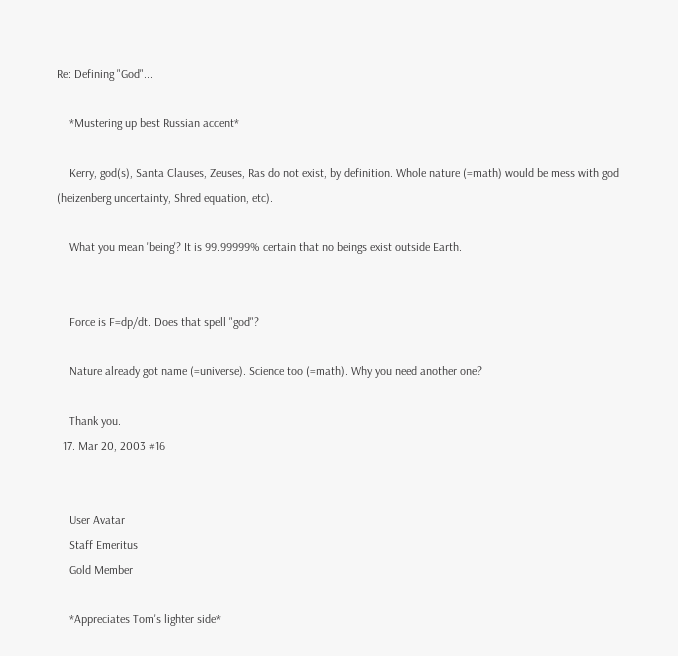Re: Defining "God"...

    *Mustering up best Russian accent*

    Kerry, god(s), Santa Clauses, Zeuses, Ras do not exist, by definition. Whole nature (=math) would be mess with god (heizenberg uncertainty, Shred equation, etc).

    What you mean 'being'? It is 99.99999% certain that no beings exist outside Earth.


    Force is F=dp/dt. Does that spell "god"?

    Nature already got name (=universe). Science too (=math). Why you need another one?

    Thank you.
  17. Mar 20, 2003 #16


    User Avatar
    Staff Emeritus
    Gold Member

    *Appreciates Tom's lighter side*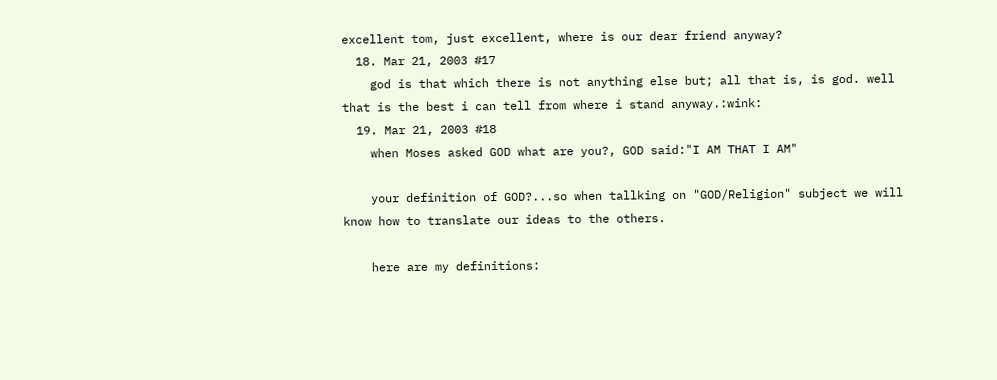excellent tom, just excellent, where is our dear friend anyway?
  18. Mar 21, 2003 #17
    god is that which there is not anything else but; all that is, is god. well that is the best i can tell from where i stand anyway.:wink:
  19. Mar 21, 2003 #18
    when Moses asked GOD what are you?, GOD said:"I AM THAT I AM"

    your definition of GOD?...so when tallking on "GOD/Religion" subject we will know how to translate our ideas to the others.

    here are my definitions: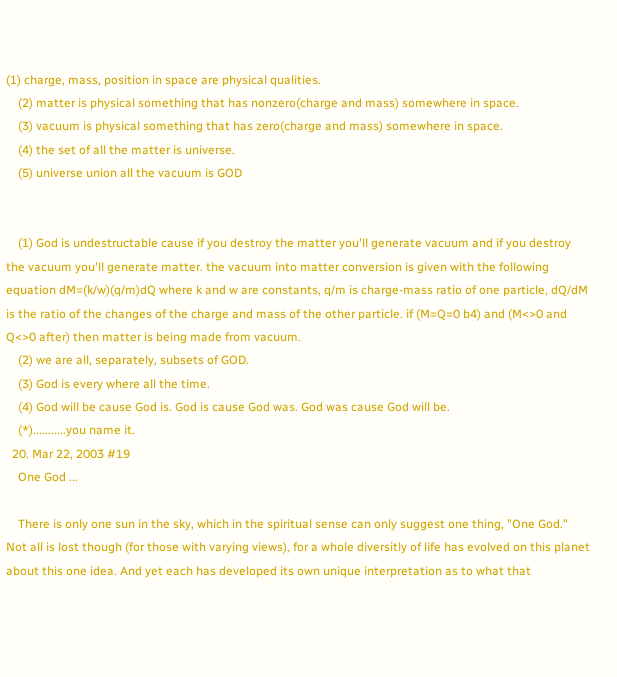(1) charge, mass, position in space are physical qualities.
    (2) matter is physical something that has nonzero(charge and mass) somewhere in space.
    (3) vacuum is physical something that has zero(charge and mass) somewhere in space.
    (4) the set of all the matter is universe.
    (5) universe union all the vacuum is GOD


    (1) God is undestructable cause if you destroy the matter you'll generate vacuum and if you destroy the vacuum you'll generate matter. the vacuum into matter conversion is given with the following equation dM=(k/w)(q/m)dQ where k and w are constants, q/m is charge-mass ratio of one particle, dQ/dM is the ratio of the changes of the charge and mass of the other particle. if (M=Q=0 b4) and (M<>0 and Q<>0 after) then matter is being made from vacuum.
    (2) we are all, separately, subsets of GOD.
    (3) God is every where all the time.
    (4) God will be cause God is. God is cause God was. God was cause God will be.
    (*)...........you name it.
  20. Mar 22, 2003 #19
    One God ...

    There is only one sun in the sky, which in the spiritual sense can only suggest one thing, "One God." Not all is lost though (for those with varying views), for a whole diversitly of life has evolved on this planet about this one idea. And yet each has developed its own unique interpretation as to what that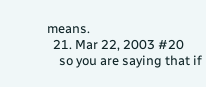means.
  21. Mar 22, 2003 #20
    so you are saying that if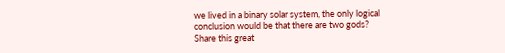we lived in a binary solar system, the only logical conclusion would be that there are two gods?
Share this great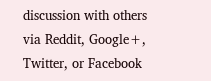discussion with others via Reddit, Google+, Twitter, or Facebook